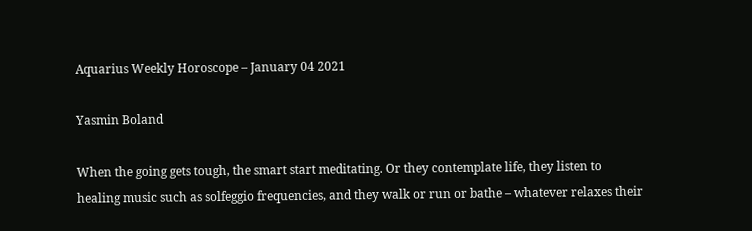Aquarius Weekly Horoscope – January 04 2021

Yasmin Boland

When the going gets tough, the smart start meditating. Or they contemplate life, they listen to healing music such as solfeggio frequencies, and they walk or run or bathe – whatever relaxes their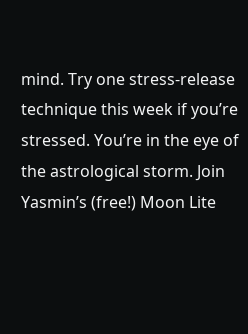mind. Try one stress-release technique this week if you’re stressed. You’re in the eye of the astrological storm. Join Yasmin’s (free!) Moon Lite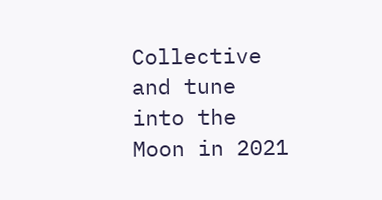Collective and tune into the Moon in 2021